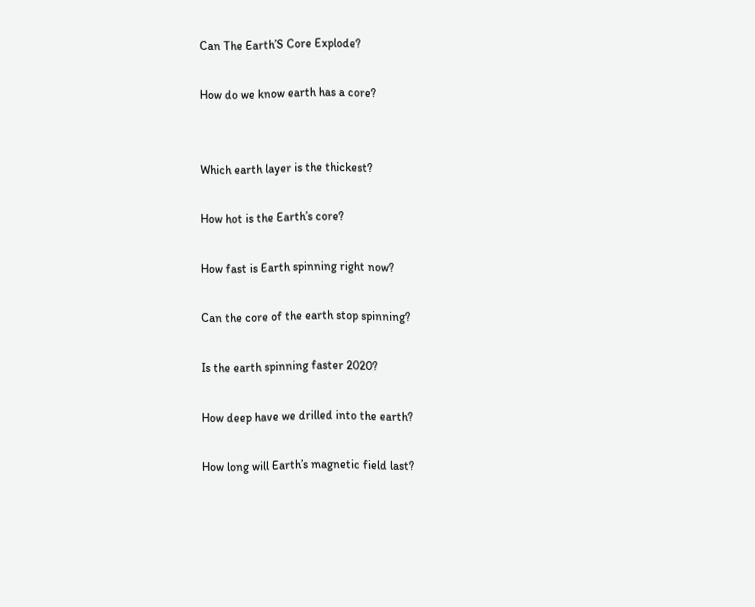Can The Earth’S Core Explode?

How do we know earth has a core?


Which earth layer is the thickest?

How hot is the Earth’s core?

How fast is Earth spinning right now?

Can the core of the earth stop spinning?

Is the earth spinning faster 2020?

How deep have we drilled into the earth?

How long will Earth’s magnetic field last?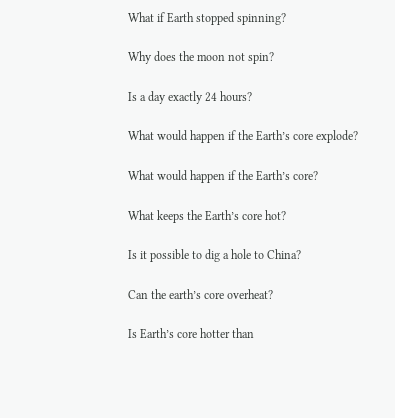What if Earth stopped spinning?

Why does the moon not spin?

Is a day exactly 24 hours?

What would happen if the Earth’s core explode?

What would happen if the Earth’s core?

What keeps the Earth’s core hot?

Is it possible to dig a hole to China?

Can the earth’s core overheat?

Is Earth’s core hotter than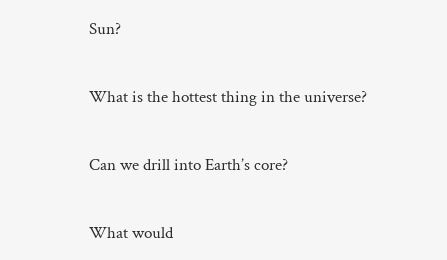Sun?

What is the hottest thing in the universe?

Can we drill into Earth’s core?

What would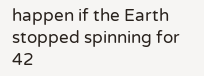happen if the Earth stopped spinning for 42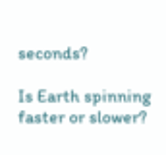seconds?

Is Earth spinning faster or slower?